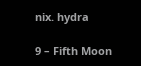nix. hydra

9 – Fifth Moon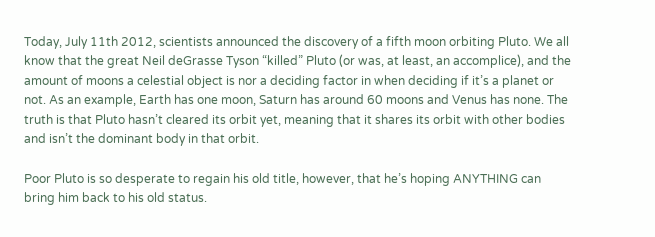Today, July 11th 2012, scientists announced the discovery of a fifth moon orbiting Pluto. We all know that the great Neil deGrasse Tyson “killed” Pluto (or was, at least, an accomplice), and the amount of moons a celestial object is nor a deciding factor in when deciding if it’s a planet or not. As an example, Earth has one moon, Saturn has around 60 moons and Venus has none. The truth is that Pluto hasn’t cleared its orbit yet, meaning that it shares its orbit with other bodies and isn’t the dominant body in that orbit.

Poor Pluto is so desperate to regain his old title, however, that he’s hoping ANYTHING can bring him back to his old status.